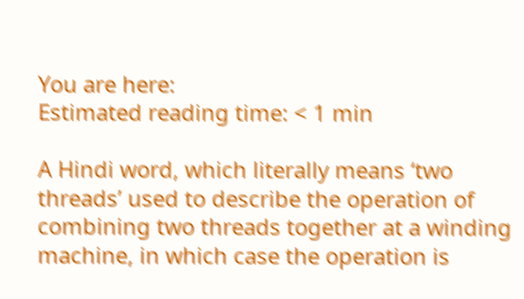You are here:
Estimated reading time: < 1 min

A Hindi word, which literally means ‘two threads’ used to describe the operation of combining two threads together at a winding machine, in which case the operation is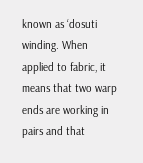known as ‘dosuti winding. When applied to fabric, it means that two warp ends are working in pairs and that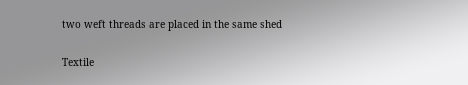two weft threads are placed in the same shed

Textile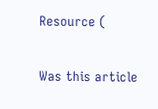Resource (

Was this article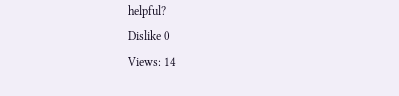helpful?
Dislike 0
Views: 14